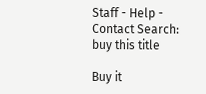Staff - Help - Contact Search:
buy this title

Buy it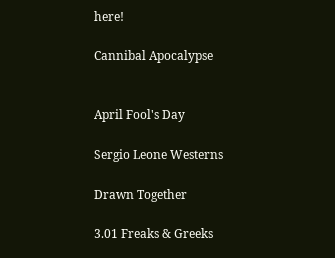here!

Cannibal Apocalypse


April Fool's Day

Sergio Leone Westerns

Drawn Together

3.01 Freaks & Greeks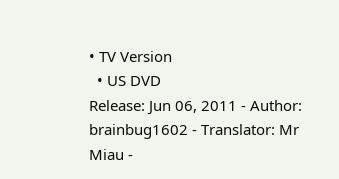• TV Version
  • US DVD
Release: Jun 06, 2011 - Author: brainbug1602 - Translator: Mr Miau -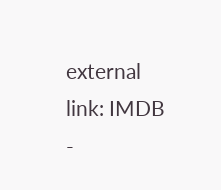external link: IMDB -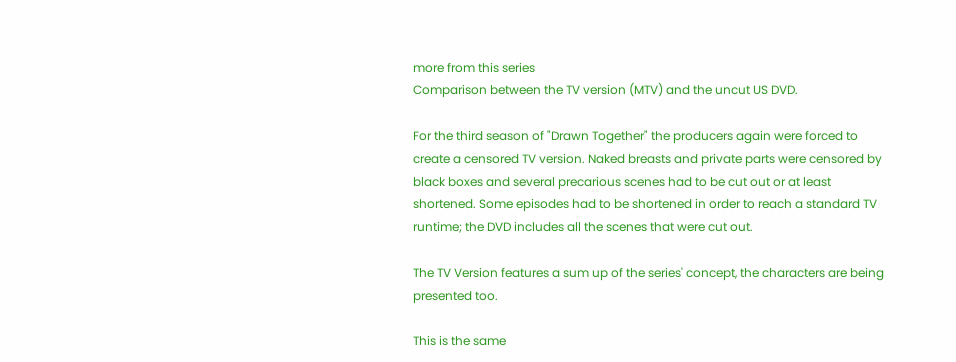more from this series
Comparison between the TV version (MTV) and the uncut US DVD.

For the third season of "Drawn Together" the producers again were forced to create a censored TV version. Naked breasts and private parts were censored by black boxes and several precarious scenes had to be cut out or at least shortened. Some episodes had to be shortened in order to reach a standard TV runtime; the DVD includes all the scenes that were cut out.

The TV Version features a sum up of the series' concept, the characters are being presented too.

This is the same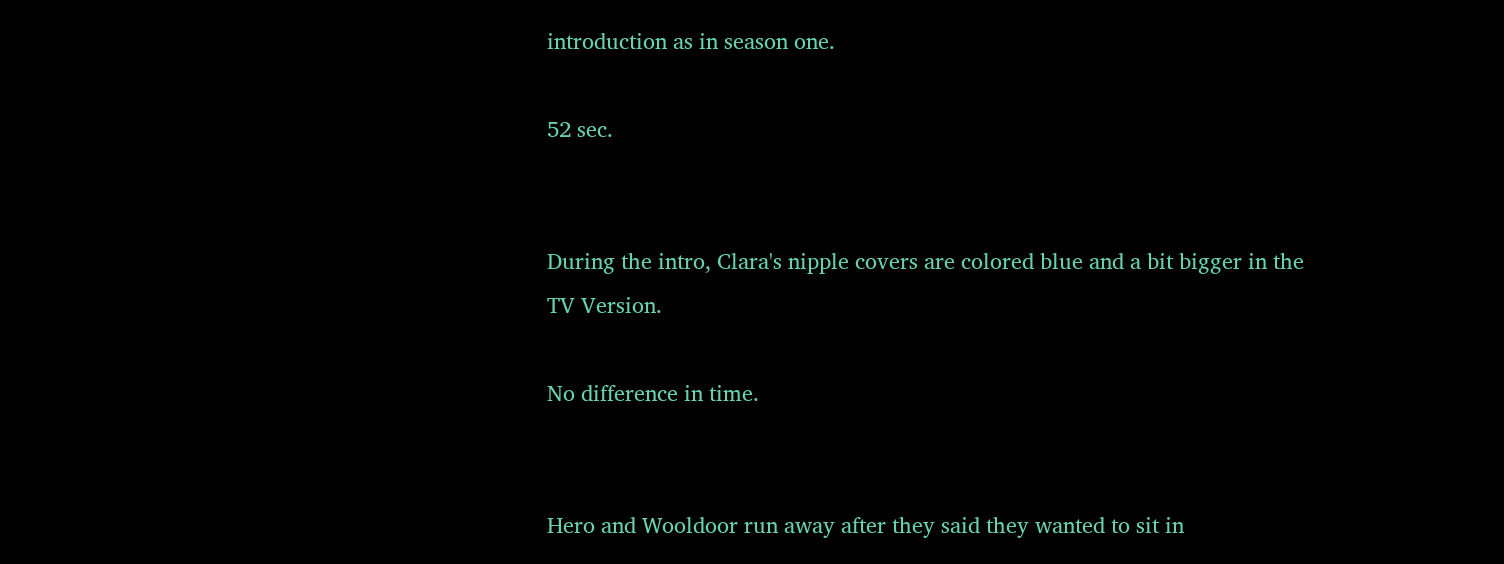introduction as in season one.

52 sec.


During the intro, Clara's nipple covers are colored blue and a bit bigger in the TV Version.

No difference in time.


Hero and Wooldoor run away after they said they wanted to sit in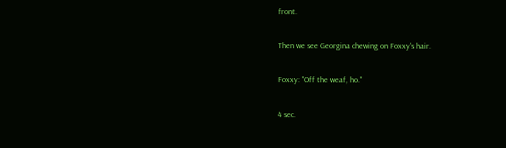front.

Then we see Georgina chewing on Foxxy's hair.

Foxxy: "Off the weaf, ho."

4 sec.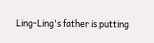Ling-Ling's father is putting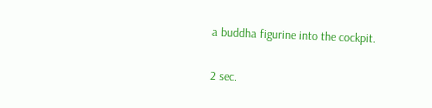a buddha figurine into the cockpit.

2 sec.